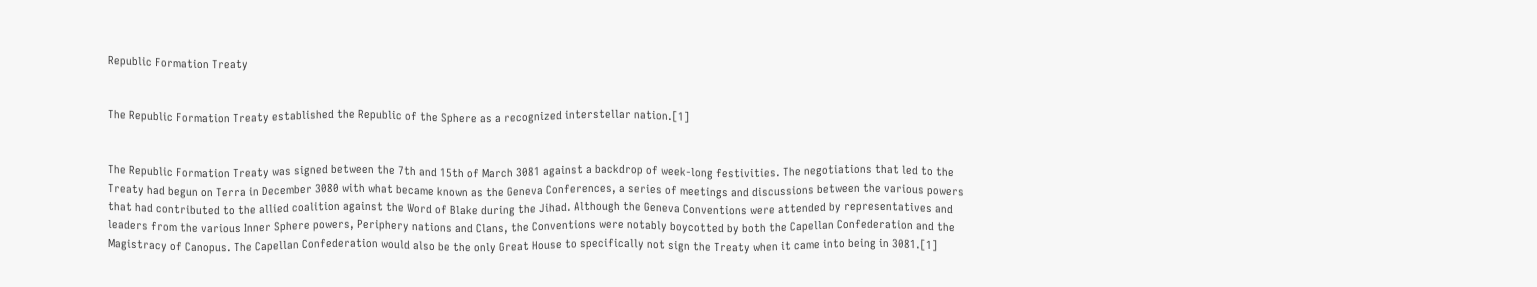Republic Formation Treaty


The Republic Formation Treaty established the Republic of the Sphere as a recognized interstellar nation.[1]


The Republic Formation Treaty was signed between the 7th and 15th of March 3081 against a backdrop of week-long festivities. The negotiations that led to the Treaty had begun on Terra in December 3080 with what became known as the Geneva Conferences, a series of meetings and discussions between the various powers that had contributed to the allied coalition against the Word of Blake during the Jihad. Although the Geneva Conventions were attended by representatives and leaders from the various Inner Sphere powers, Periphery nations and Clans, the Conventions were notably boycotted by both the Capellan Confederation and the Magistracy of Canopus. The Capellan Confederation would also be the only Great House to specifically not sign the Treaty when it came into being in 3081.[1]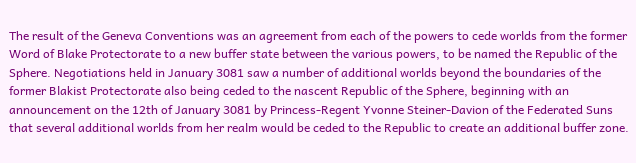The result of the Geneva Conventions was an agreement from each of the powers to cede worlds from the former Word of Blake Protectorate to a new buffer state between the various powers, to be named the Republic of the Sphere. Negotiations held in January 3081 saw a number of additional worlds beyond the boundaries of the former Blakist Protectorate also being ceded to the nascent Republic of the Sphere, beginning with an announcement on the 12th of January 3081 by Princess-Regent Yvonne Steiner-Davion of the Federated Suns that several additional worlds from her realm would be ceded to the Republic to create an additional buffer zone.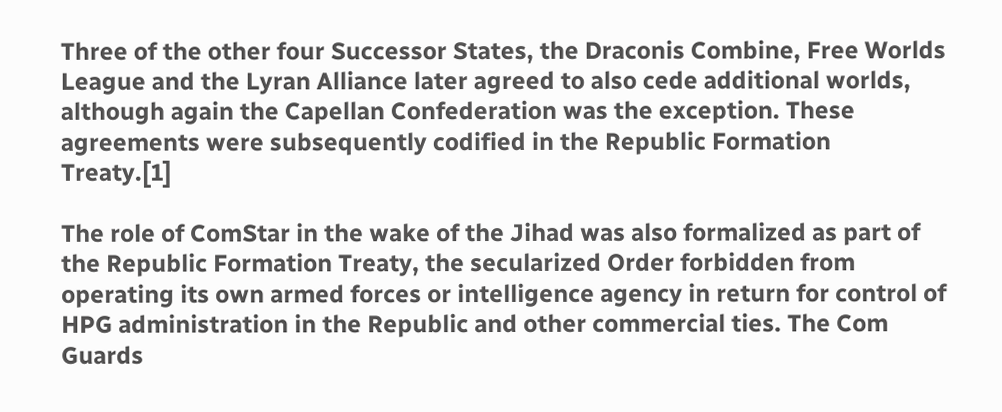Three of the other four Successor States, the Draconis Combine, Free Worlds League and the Lyran Alliance later agreed to also cede additional worlds, although again the Capellan Confederation was the exception. These agreements were subsequently codified in the Republic Formation Treaty.[1]

The role of ComStar in the wake of the Jihad was also formalized as part of the Republic Formation Treaty, the secularized Order forbidden from operating its own armed forces or intelligence agency in return for control of HPG administration in the Republic and other commercial ties. The Com Guards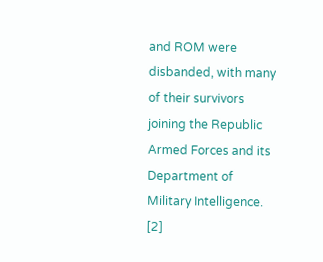and ROM were disbanded, with many of their survivors joining the Republic Armed Forces and its Department of Military Intelligence. [2]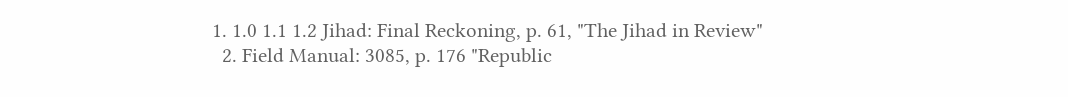1. 1.0 1.1 1.2 Jihad: Final Reckoning, p. 61, "The Jihad in Review"
  2. Field Manual: 3085, p. 176 "Republic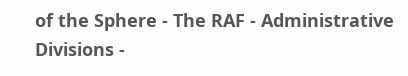of the Sphere - The RAF - Administrative Divisions -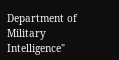Department of Military Intelligence"